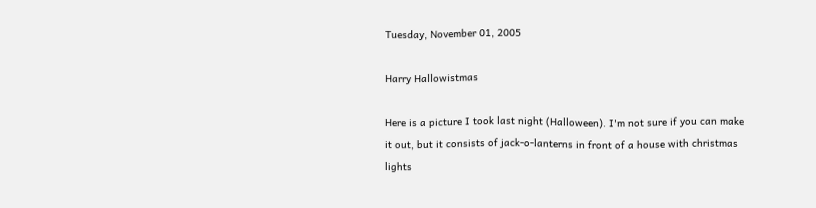Tuesday, November 01, 2005

Harry Hallowistmas

Here is a picture I took last night (Halloween). I'm not sure if you can make it out, but it consists of jack-o-lanterns in front of a house with christmas lights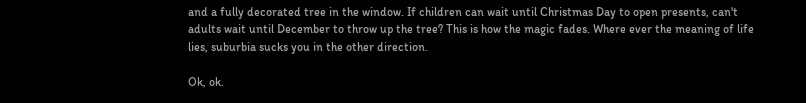and a fully decorated tree in the window. If children can wait until Christmas Day to open presents, can't adults wait until December to throw up the tree? This is how the magic fades. Where ever the meaning of life lies, suburbia sucks you in the other direction.

Ok, ok.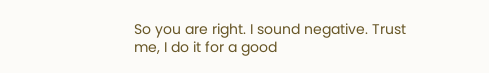So you are right. I sound negative. Trust me, I do it for a good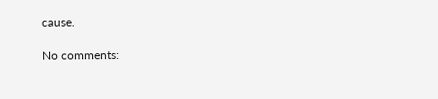cause.

No comments: